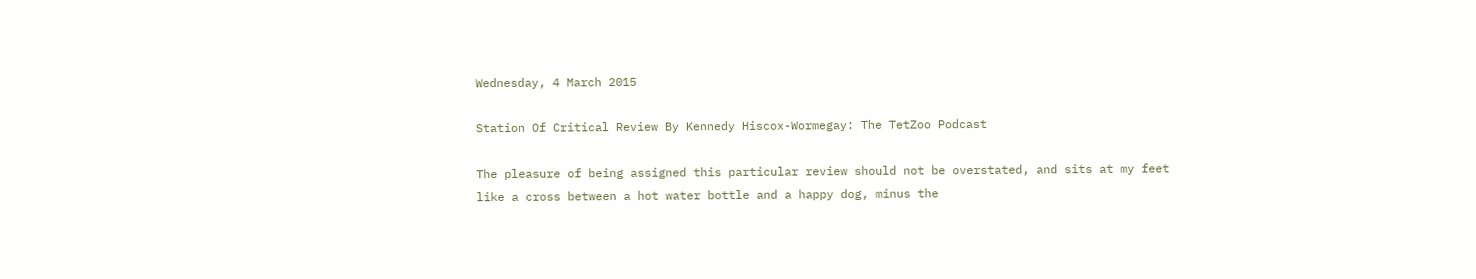Wednesday, 4 March 2015

Station Of Critical Review By Kennedy Hiscox-Wormegay: The TetZoo Podcast

The pleasure of being assigned this particular review should not be overstated, and sits at my feet like a cross between a hot water bottle and a happy dog, minus the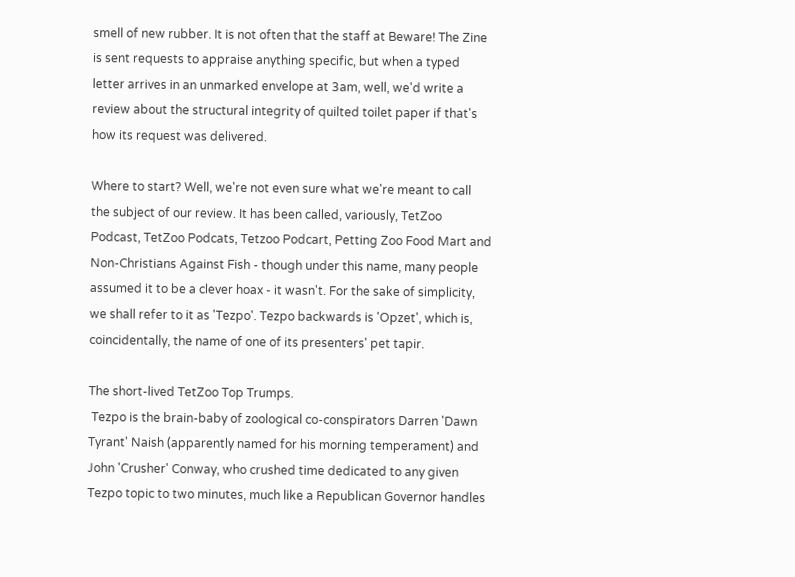smell of new rubber. It is not often that the staff at Beware! The Zine is sent requests to appraise anything specific, but when a typed letter arrives in an unmarked envelope at 3am, well, we'd write a review about the structural integrity of quilted toilet paper if that's how its request was delivered.

Where to start? Well, we're not even sure what we're meant to call the subject of our review. It has been called, variously, TetZoo Podcast, TetZoo Podcats, Tetzoo Podcart, Petting Zoo Food Mart and Non-Christians Against Fish - though under this name, many people assumed it to be a clever hoax - it wasn't. For the sake of simplicity, we shall refer to it as 'Tezpo'. Tezpo backwards is 'Opzet', which is, coincidentally, the name of one of its presenters' pet tapir.

The short-lived TetZoo Top Trumps.
 Tezpo is the brain-baby of zoological co-conspirators Darren 'Dawn Tyrant' Naish (apparently named for his morning temperament) and John 'Crusher' Conway, who crushed time dedicated to any given Tezpo topic to two minutes, much like a Republican Governor handles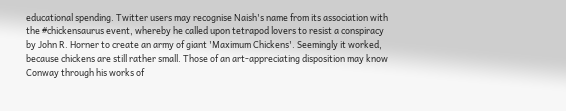educational spending. Twitter users may recognise Naish's name from its association with the #chickensaurus event, whereby he called upon tetrapod lovers to resist a conspiracy by John R. Horner to create an army of giant 'Maximum Chickens'. Seemingly it worked, because chickens are still rather small. Those of an art-appreciating disposition may know Conway through his works of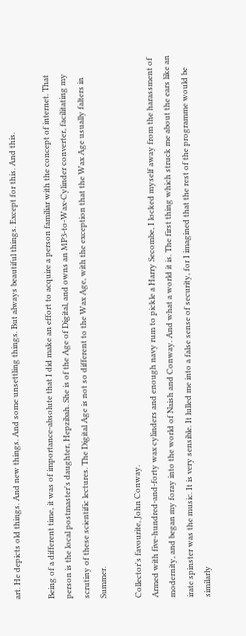art. He depicts old things. And new things. And some unsettling things. But always beautiful things. Except for this. And this.

Being of a different time, it was of importance-absolute that I did make an effort to acquire a person familiar with the concept of internet. That person is the local postmaster's daughter, Hepzibah. She is of the Age of Digital, and owns an MP3-to-Wax-Cylinder converter, facilitating my scrutiny of these scientific lectures. The Digital Age is not so different to the Wax Age, with the exception that the Wax Age usually falters in Summer.

Collector's favourite, John Conway.
Armed with five-hundred-and-forty wax cylinders and enough navy rum to pickle a Harry Secombe, I locked myself away from the harassment of modernity, and began my foray into the world of Naish and Conway. And what a world it is. The first thing which struck me about the ears like an irate spinster was the music. It is very sensible. It lulled me into a false sense of security, for I imagined that the rest of the programme would be similarly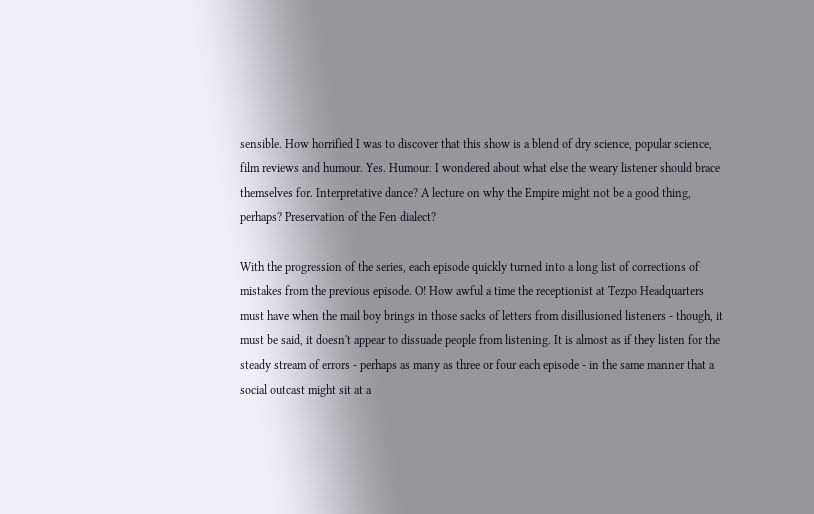sensible. How horrified I was to discover that this show is a blend of dry science, popular science, film reviews and humour. Yes. Humour. I wondered about what else the weary listener should brace themselves for. Interpretative dance? A lecture on why the Empire might not be a good thing, perhaps? Preservation of the Fen dialect?

With the progression of the series, each episode quickly turned into a long list of corrections of mistakes from the previous episode. O! How awful a time the receptionist at Tezpo Headquarters must have when the mail boy brings in those sacks of letters from disillusioned listeners - though, it must be said, it doesn't appear to dissuade people from listening. It is almost as if they listen for the steady stream of errors - perhaps as many as three or four each episode - in the same manner that a social outcast might sit at a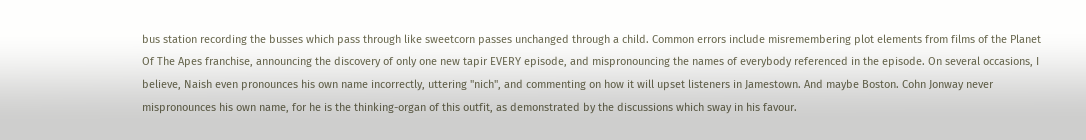bus station recording the busses which pass through like sweetcorn passes unchanged through a child. Common errors include misremembering plot elements from films of the Planet Of The Apes franchise, announcing the discovery of only one new tapir EVERY episode, and mispronouncing the names of everybody referenced in the episode. On several occasions, I believe, Naish even pronounces his own name incorrectly, uttering "nich", and commenting on how it will upset listeners in Jamestown. And maybe Boston. Cohn Jonway never mispronounces his own name, for he is the thinking-organ of this outfit, as demonstrated by the discussions which sway in his favour.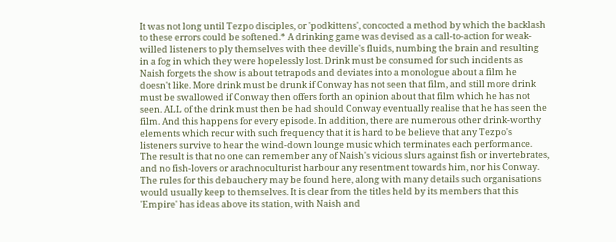It was not long until Tezpo disciples, or 'podkittens', concocted a method by which the backlash to these errors could be softened.* A drinking game was devised as a call-to-action for weak-willed listeners to ply themselves with thee deville's fluids, numbing the brain and resulting in a fog in which they were hopelessly lost. Drink must be consumed for such incidents as Naish forgets the show is about tetrapods and deviates into a monologue about a film he doesn't like. More drink must be drunk if Conway has not seen that film, and still more drink must be swallowed if Conway then offers forth an opinion about that film which he has not seen. ALL of the drink must then be had should Conway eventually realise that he has seen the film. And this happens for every episode. In addition, there are numerous other drink-worthy elements which recur with such frequency that it is hard to be believe that any Tezpo's listeners survive to hear the wind-down lounge music which terminates each performance. The result is that no one can remember any of Naish's vicious slurs against fish or invertebrates, and no fish-lovers or arachnoculturist harbour any resentment towards him, nor his Conway. The rules for this debauchery may be found here, along with many details such organisations would usually keep to themselves. It is clear from the titles held by its members that this 'Empire' has ideas above its station, with Naish and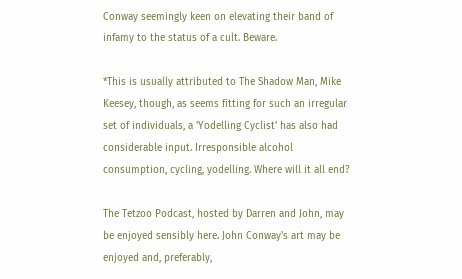Conway seemingly keen on elevating their band of infamy to the status of a cult. Beware.

*This is usually attributed to The Shadow Man, Mike Keesey, though, as seems fitting for such an irregular set of individuals, a 'Yodelling Cyclist' has also had considerable input. Irresponsible alcohol consumption, cycling, yodelling. Where will it all end?

The Tetzoo Podcast, hosted by Darren and John, may be enjoyed sensibly here. John Conway's art may be enjoyed and, preferably,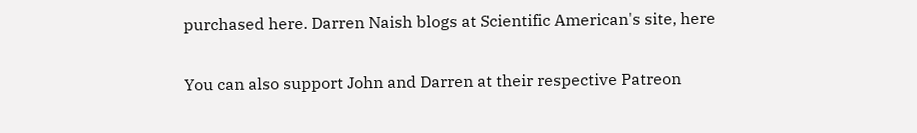purchased here. Darren Naish blogs at Scientific American's site, here

You can also support John and Darren at their respective Patreon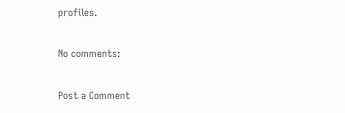profiles.

No comments:

Post a Comment